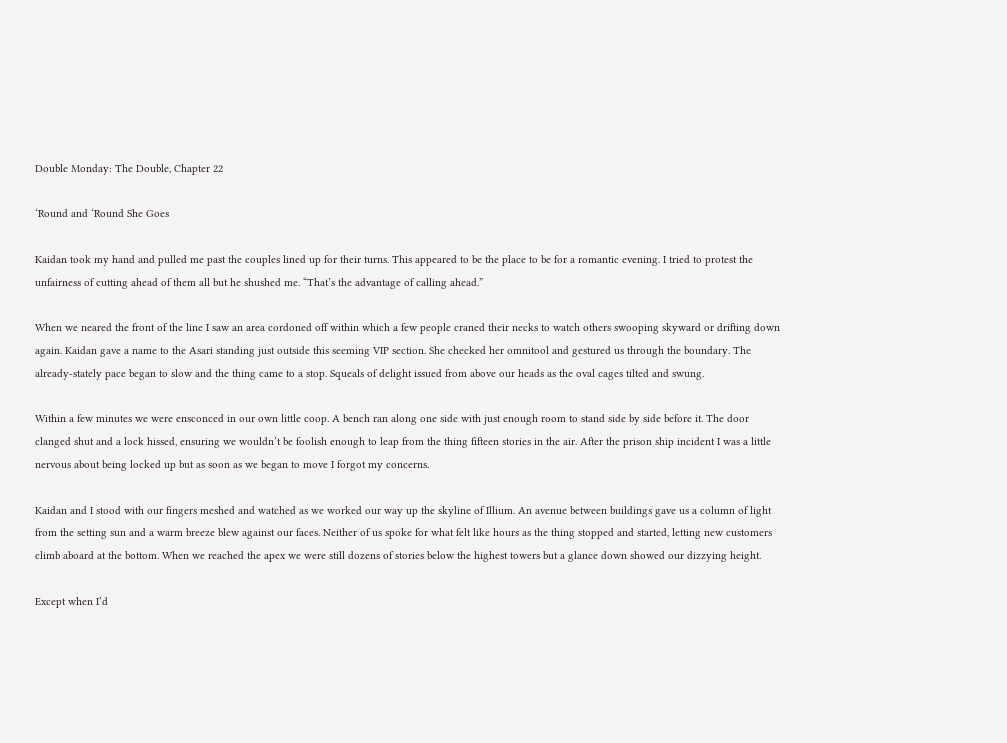Double Monday: The Double, Chapter 22

‘Round and ‘Round She Goes

Kaidan took my hand and pulled me past the couples lined up for their turns. This appeared to be the place to be for a romantic evening. I tried to protest the unfairness of cutting ahead of them all but he shushed me. “That’s the advantage of calling ahead.”

When we neared the front of the line I saw an area cordoned off within which a few people craned their necks to watch others swooping skyward or drifting down again. Kaidan gave a name to the Asari standing just outside this seeming VIP section. She checked her omnitool and gestured us through the boundary. The already-stately pace began to slow and the thing came to a stop. Squeals of delight issued from above our heads as the oval cages tilted and swung.

Within a few minutes we were ensconced in our own little coop. A bench ran along one side with just enough room to stand side by side before it. The door clanged shut and a lock hissed, ensuring we wouldn’t be foolish enough to leap from the thing fifteen stories in the air. After the prison ship incident I was a little nervous about being locked up but as soon as we began to move I forgot my concerns.

Kaidan and I stood with our fingers meshed and watched as we worked our way up the skyline of Illium. An avenue between buildings gave us a column of light from the setting sun and a warm breeze blew against our faces. Neither of us spoke for what felt like hours as the thing stopped and started, letting new customers climb aboard at the bottom. When we reached the apex we were still dozens of stories below the highest towers but a glance down showed our dizzying height.

Except when I’d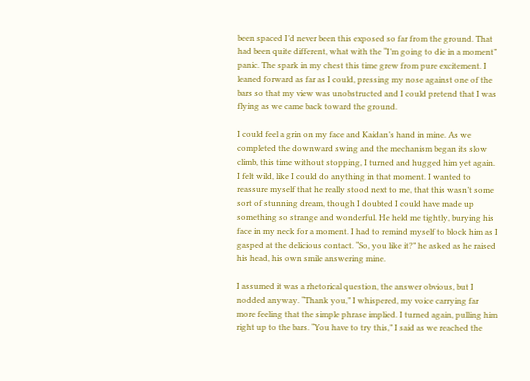been spaced I’d never been this exposed so far from the ground. That had been quite different, what with the “I’m going to die in a moment” panic. The spark in my chest this time grew from pure excitement. I leaned forward as far as I could, pressing my nose against one of the bars so that my view was unobstructed and I could pretend that I was flying as we came back toward the ground.

I could feel a grin on my face and Kaidan’s hand in mine. As we completed the downward swing and the mechanism began its slow climb, this time without stopping, I turned and hugged him yet again. I felt wild, like I could do anything in that moment. I wanted to reassure myself that he really stood next to me, that this wasn’t some sort of stunning dream, though I doubted I could have made up something so strange and wonderful. He held me tightly, burying his face in my neck for a moment. I had to remind myself to block him as I gasped at the delicious contact. “So, you like it?” he asked as he raised his head, his own smile answering mine.

I assumed it was a rhetorical question, the answer obvious, but I nodded anyway. “Thank you,” I whispered, my voice carrying far more feeling that the simple phrase implied. I turned again, pulling him right up to the bars. “You have to try this,” I said as we reached the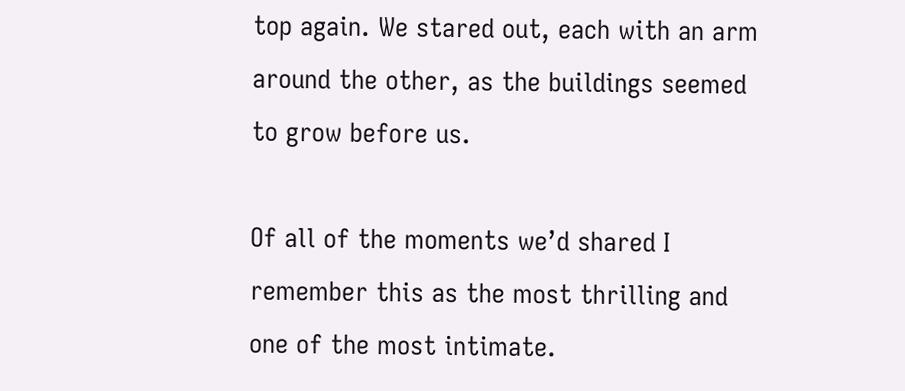top again. We stared out, each with an arm around the other, as the buildings seemed to grow before us.

Of all of the moments we’d shared I remember this as the most thrilling and one of the most intimate.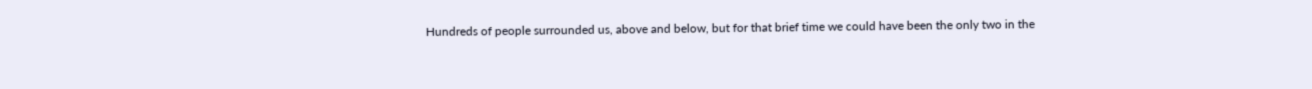Hundreds of people surrounded us, above and below, but for that brief time we could have been the only two in the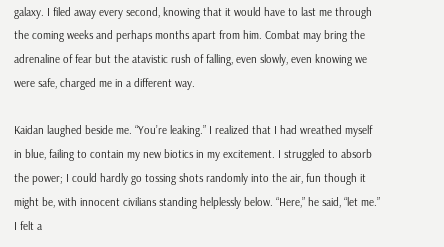galaxy. I filed away every second, knowing that it would have to last me through the coming weeks and perhaps months apart from him. Combat may bring the adrenaline of fear but the atavistic rush of falling, even slowly, even knowing we were safe, charged me in a different way.

Kaidan laughed beside me. “You’re leaking.” I realized that I had wreathed myself in blue, failing to contain my new biotics in my excitement. I struggled to absorb the power; I could hardly go tossing shots randomly into the air, fun though it might be, with innocent civilians standing helplessly below. “Here,” he said, “let me.” I felt a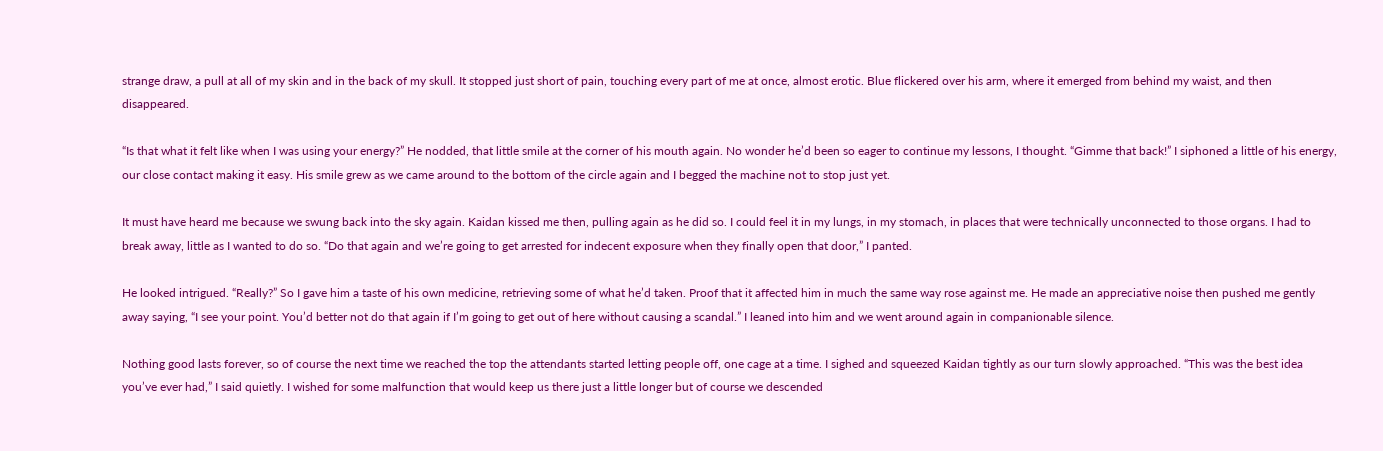strange draw, a pull at all of my skin and in the back of my skull. It stopped just short of pain, touching every part of me at once, almost erotic. Blue flickered over his arm, where it emerged from behind my waist, and then disappeared.

“Is that what it felt like when I was using your energy?” He nodded, that little smile at the corner of his mouth again. No wonder he’d been so eager to continue my lessons, I thought. “Gimme that back!” I siphoned a little of his energy, our close contact making it easy. His smile grew as we came around to the bottom of the circle again and I begged the machine not to stop just yet.

It must have heard me because we swung back into the sky again. Kaidan kissed me then, pulling again as he did so. I could feel it in my lungs, in my stomach, in places that were technically unconnected to those organs. I had to break away, little as I wanted to do so. “Do that again and we’re going to get arrested for indecent exposure when they finally open that door,” I panted.

He looked intrigued. “Really?” So I gave him a taste of his own medicine, retrieving some of what he’d taken. Proof that it affected him in much the same way rose against me. He made an appreciative noise then pushed me gently away saying, “I see your point. You’d better not do that again if I’m going to get out of here without causing a scandal.” I leaned into him and we went around again in companionable silence.

Nothing good lasts forever, so of course the next time we reached the top the attendants started letting people off, one cage at a time. I sighed and squeezed Kaidan tightly as our turn slowly approached. “This was the best idea you’ve ever had,” I said quietly. I wished for some malfunction that would keep us there just a little longer but of course we descended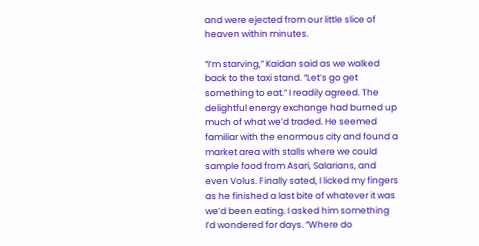and were ejected from our little slice of heaven within minutes.

“I’m starving,” Kaidan said as we walked back to the taxi stand. “Let’s go get something to eat.” I readily agreed. The delightful energy exchange had burned up much of what we’d traded. He seemed familiar with the enormous city and found a market area with stalls where we could sample food from Asari, Salarians, and even Volus. Finally sated, I licked my fingers as he finished a last bite of whatever it was we’d been eating. I asked him something I’d wondered for days. “Where do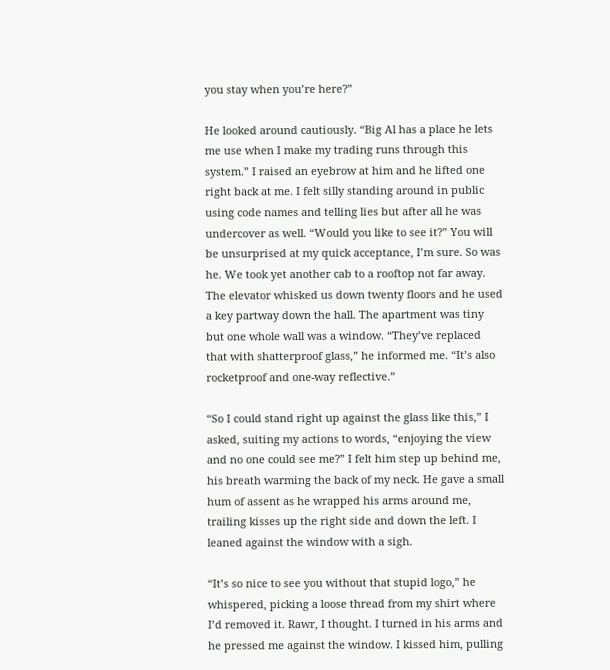you stay when you’re here?”

He looked around cautiously. “Big Al has a place he lets me use when I make my trading runs through this system.” I raised an eyebrow at him and he lifted one right back at me. I felt silly standing around in public using code names and telling lies but after all he was undercover as well. “Would you like to see it?” You will be unsurprised at my quick acceptance, I’m sure. So was he. We took yet another cab to a rooftop not far away. The elevator whisked us down twenty floors and he used a key partway down the hall. The apartment was tiny but one whole wall was a window. “They’ve replaced that with shatterproof glass,” he informed me. “It’s also rocketproof and one-way reflective.”

“So I could stand right up against the glass like this,” I asked, suiting my actions to words, “enjoying the view and no one could see me?” I felt him step up behind me, his breath warming the back of my neck. He gave a small hum of assent as he wrapped his arms around me, trailing kisses up the right side and down the left. I leaned against the window with a sigh.

“It’s so nice to see you without that stupid logo,” he whispered, picking a loose thread from my shirt where I’d removed it. Rawr, I thought. I turned in his arms and he pressed me against the window. I kissed him, pulling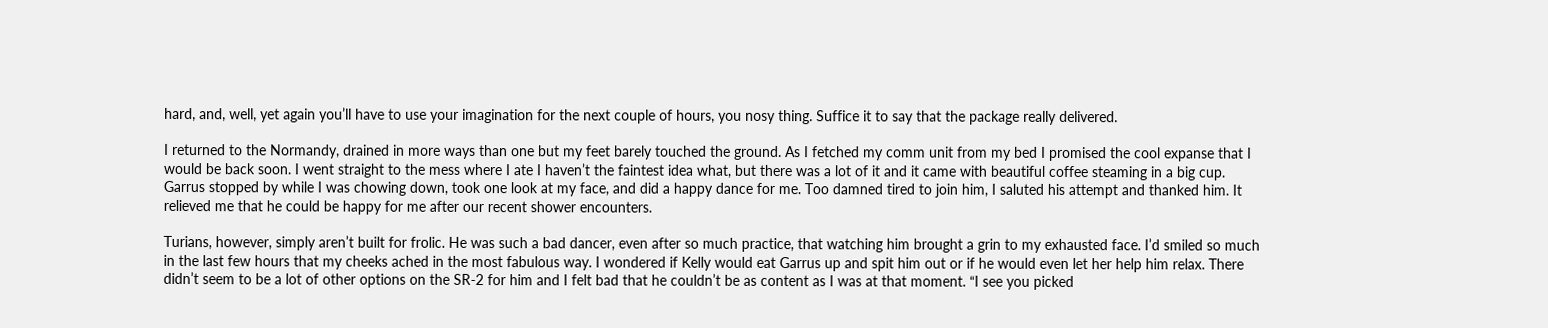hard, and, well, yet again you’ll have to use your imagination for the next couple of hours, you nosy thing. Suffice it to say that the package really delivered.

I returned to the Normandy, drained in more ways than one but my feet barely touched the ground. As I fetched my comm unit from my bed I promised the cool expanse that I would be back soon. I went straight to the mess where I ate I haven’t the faintest idea what, but there was a lot of it and it came with beautiful coffee steaming in a big cup. Garrus stopped by while I was chowing down, took one look at my face, and did a happy dance for me. Too damned tired to join him, I saluted his attempt and thanked him. It relieved me that he could be happy for me after our recent shower encounters.

Turians, however, simply aren’t built for frolic. He was such a bad dancer, even after so much practice, that watching him brought a grin to my exhausted face. I’d smiled so much in the last few hours that my cheeks ached in the most fabulous way. I wondered if Kelly would eat Garrus up and spit him out or if he would even let her help him relax. There didn’t seem to be a lot of other options on the SR-2 for him and I felt bad that he couldn’t be as content as I was at that moment. “I see you picked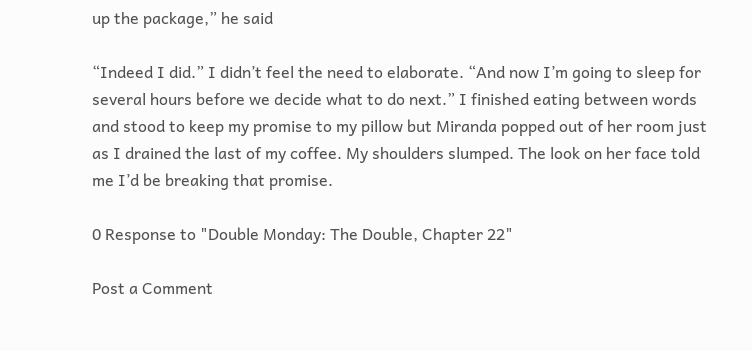up the package,” he said

“Indeed I did.” I didn’t feel the need to elaborate. “And now I’m going to sleep for several hours before we decide what to do next.” I finished eating between words and stood to keep my promise to my pillow but Miranda popped out of her room just as I drained the last of my coffee. My shoulders slumped. The look on her face told me I’d be breaking that promise.

0 Response to "Double Monday: The Double, Chapter 22"

Post a Comment